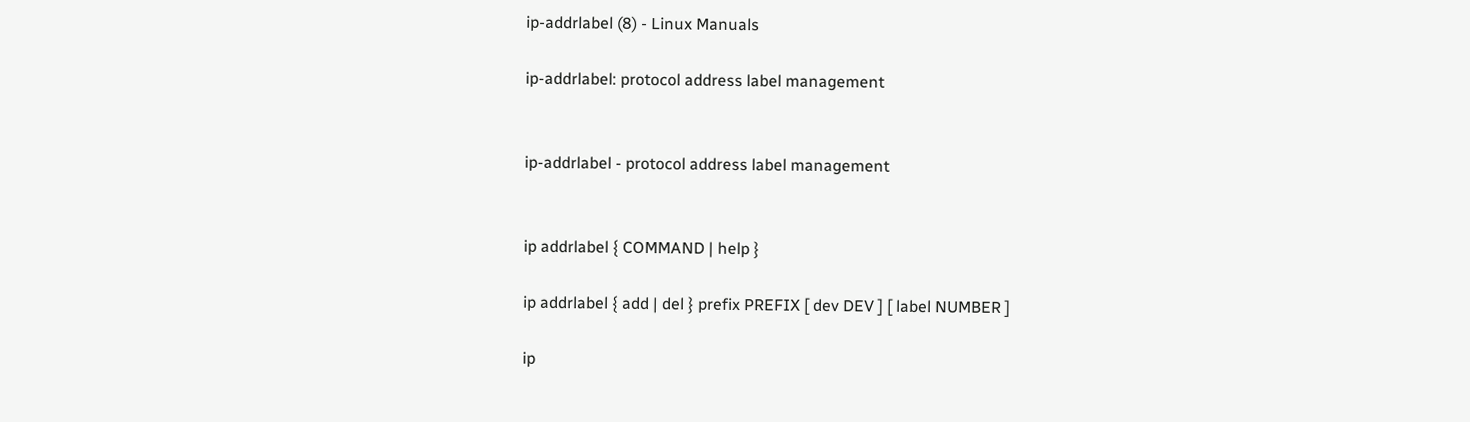ip-addrlabel (8) - Linux Manuals

ip-addrlabel: protocol address label management


ip-addrlabel - protocol address label management


ip addrlabel { COMMAND | help }

ip addrlabel { add | del } prefix PREFIX [ dev DEV ] [ label NUMBER ]

ip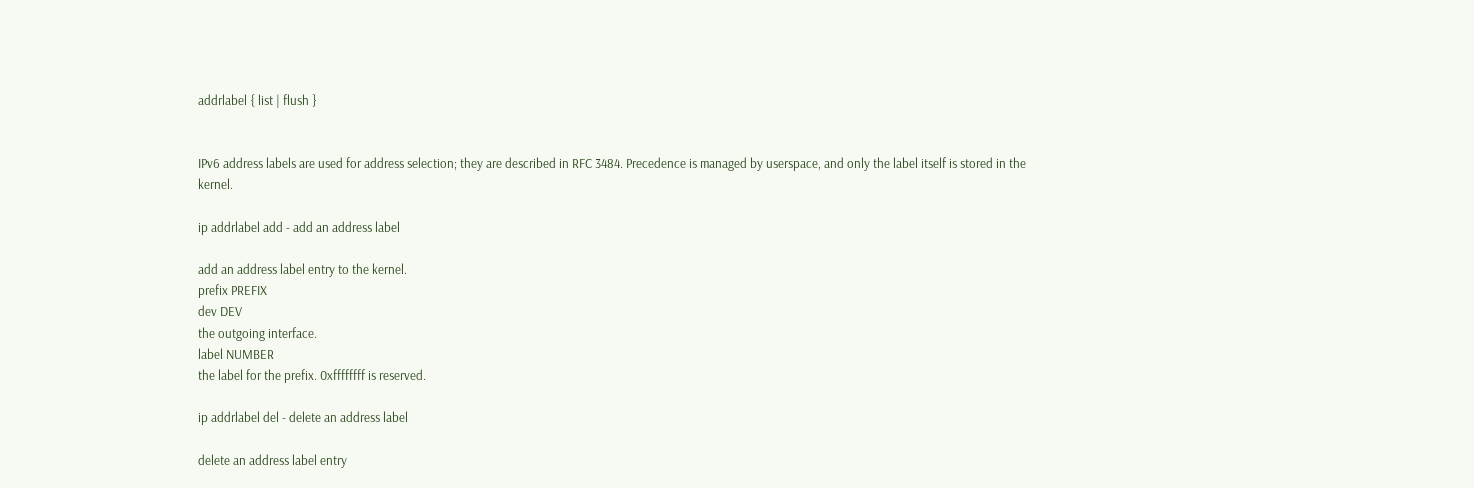addrlabel { list | flush }


IPv6 address labels are used for address selection; they are described in RFC 3484. Precedence is managed by userspace, and only the label itself is stored in the kernel.

ip addrlabel add - add an address label

add an address label entry to the kernel.
prefix PREFIX
dev DEV
the outgoing interface.
label NUMBER
the label for the prefix. 0xffffffff is reserved.

ip addrlabel del - delete an address label

delete an address label entry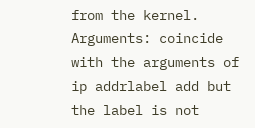from the kernel. Arguments: coincide with the arguments of ip addrlabel add but the label is not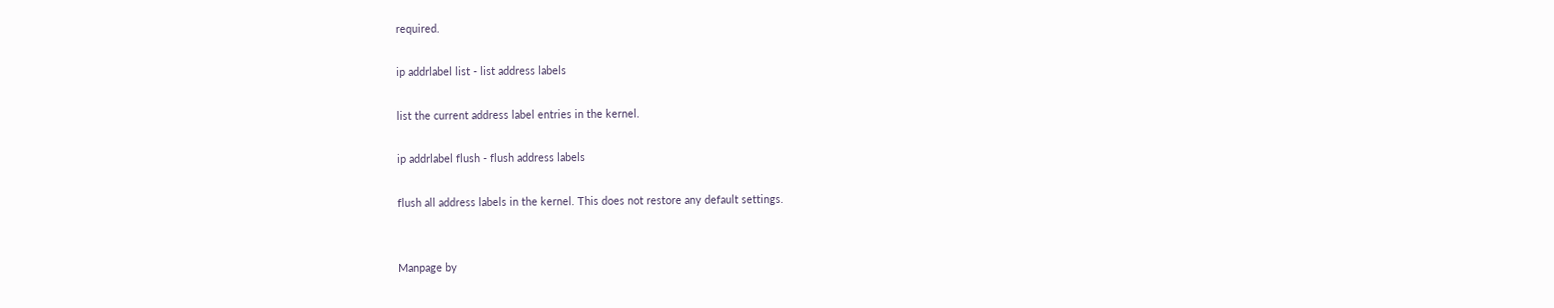required.

ip addrlabel list - list address labels

list the current address label entries in the kernel.

ip addrlabel flush - flush address labels

flush all address labels in the kernel. This does not restore any default settings.


Manpage by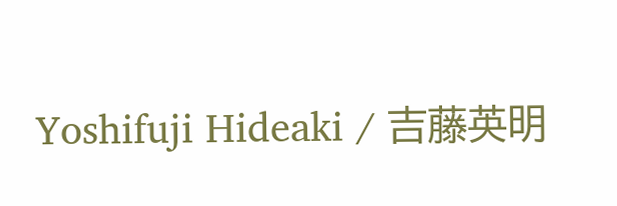Yoshifuji Hideaki / 吉藤英明